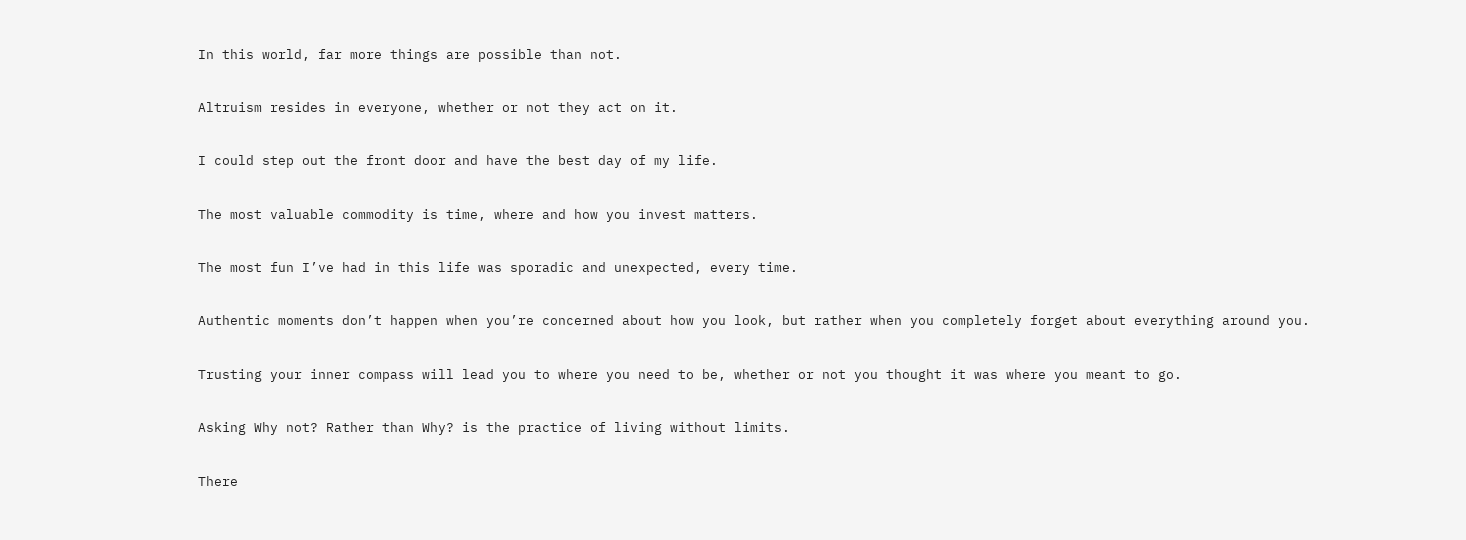In this world, far more things are possible than not.

Altruism resides in everyone, whether or not they act on it.

I could step out the front door and have the best day of my life.

The most valuable commodity is time, where and how you invest matters.

The most fun I’ve had in this life was sporadic and unexpected, every time.

Authentic moments don’t happen when you’re concerned about how you look, but rather when you completely forget about everything around you.

Trusting your inner compass will lead you to where you need to be, whether or not you thought it was where you meant to go.

Asking Why not? Rather than Why? is the practice of living without limits.

There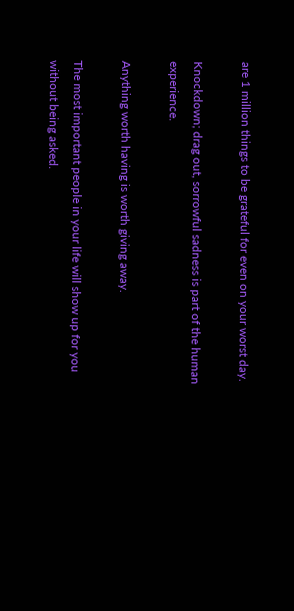are 1 million things to be grateful for even on your worst day.

Knockdown; drag out, sorrowful sadness is part of the human experience.

Anything worth having is worth giving away.

The most important people in your life will show up for you without being asked.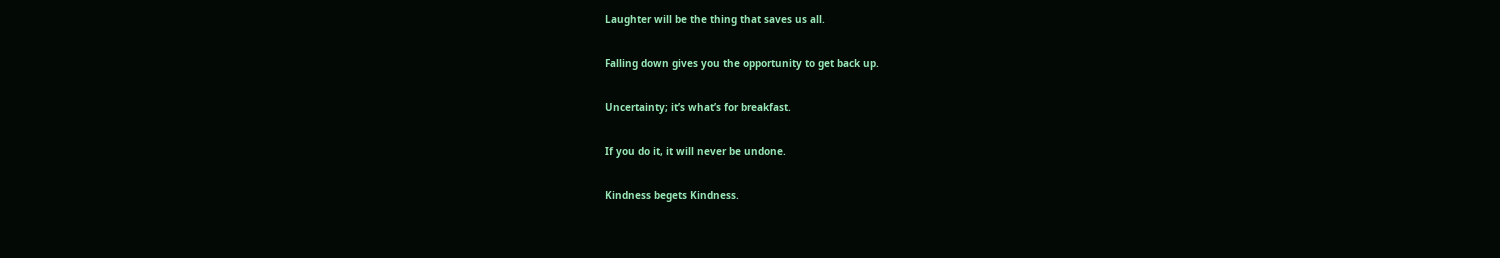Laughter will be the thing that saves us all.

Falling down gives you the opportunity to get back up.

Uncertainty; it’s what’s for breakfast.

If you do it, it will never be undone.

Kindness begets Kindness.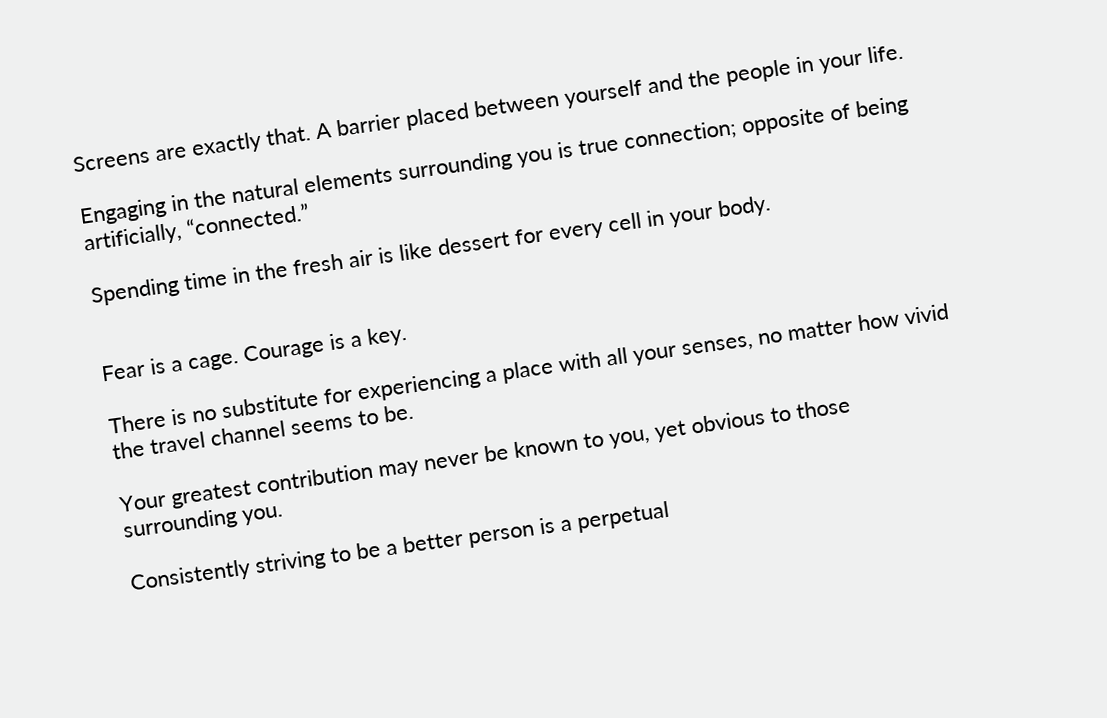Screens are exactly that. A barrier placed between yourself and the people in your life.

Engaging in the natural elements surrounding you is true connection; opposite of being artificially, “connected.”

Spending time in the fresh air is like dessert for every cell in your body.


Fear is a cage. Courage is a key.

There is no substitute for experiencing a place with all your senses, no matter how vivid the travel channel seems to be.

Your greatest contribution may never be known to you, yet obvious to those surrounding you.

Consistently striving to be a better person is a perpetual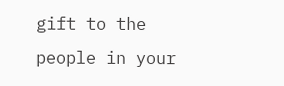gift to the people in your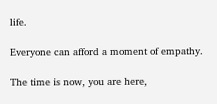life.

Everyone can afford a moment of empathy.

The time is now, you are here,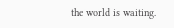the world is waiting.